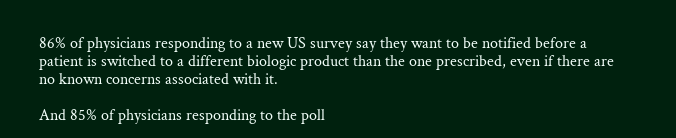86% of physicians responding to a new US survey say they want to be notified before a patient is switched to a different biologic product than the one prescribed, even if there are no known concerns associated with it.

And 85% of physicians responding to the poll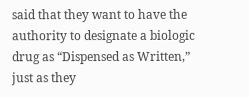said that they want to have the authority to designate a biologic drug as “Dispensed as Written,” just as they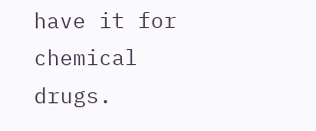have it for chemical drugs.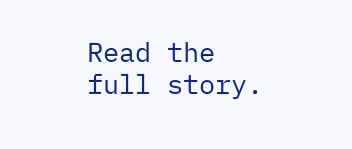Read the full story.